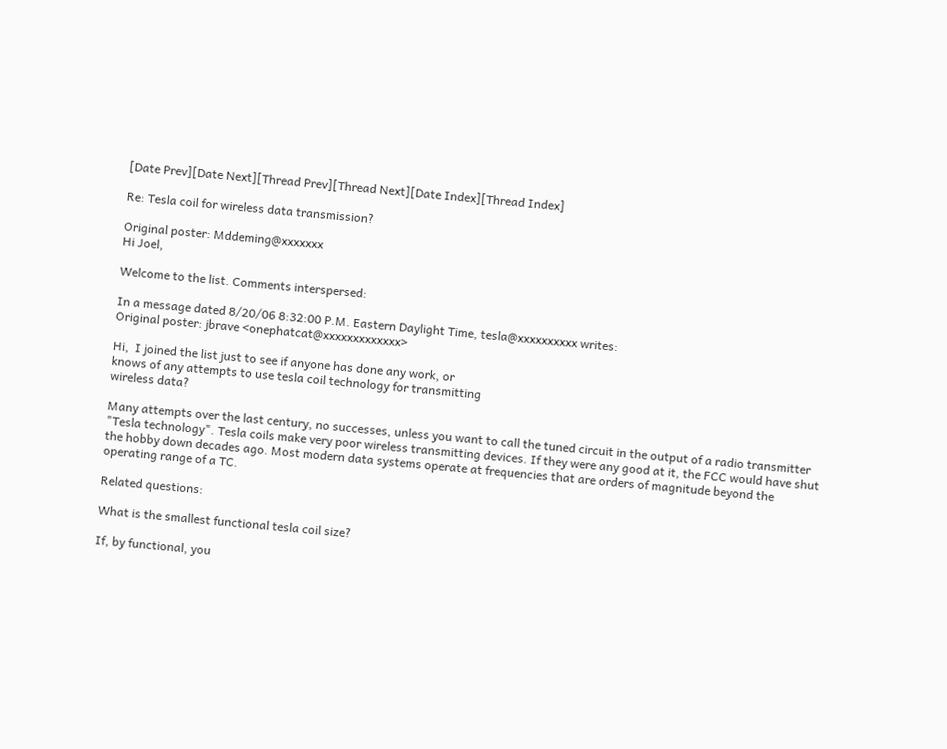[Date Prev][Date Next][Thread Prev][Thread Next][Date Index][Thread Index]

Re: Tesla coil for wireless data transmission?

Original poster: Mddeming@xxxxxxx
Hi Joel,

Welcome to the list. Comments interspersed:

In a message dated 8/20/06 8:32:00 P.M. Eastern Daylight Time, tesla@xxxxxxxxxx writes:
Original poster: jbrave <onephatcat@xxxxxxxxxxxxx>

Hi,  I joined the list just to see if anyone has done any work, or
knows of any attempts to use tesla coil technology for transmitting
wireless data?

Many attempts over the last century, no successes, unless you want to call the tuned circuit in the output of a radio transmitter "Tesla technology". Tesla coils make very poor wireless transmitting devices. If they were any good at it, the FCC would have shut the hobby down decades ago. Most modern data systems operate at frequencies that are orders of magnitude beyond the operating range of a TC.

Related questions:

What is the smallest functional tesla coil size?

If, by functional, you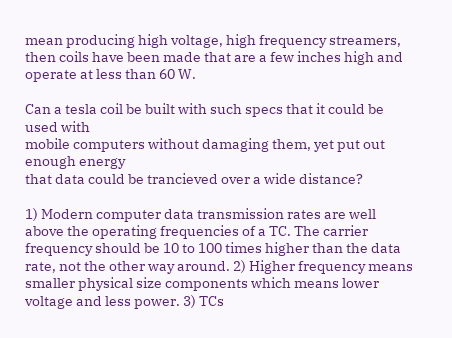mean producing high voltage, high frequency streamers, then coils have been made that are a few inches high and operate at less than 60 W.

Can a tesla coil be built with such specs that it could be used with
mobile computers without damaging them, yet put out enough energy
that data could be trancieved over a wide distance?

1) Modern computer data transmission rates are well above the operating frequencies of a TC. The carrier frequency should be 10 to 100 times higher than the data rate, not the other way around. 2) Higher frequency means smaller physical size components which means lower voltage and less power. 3) TCs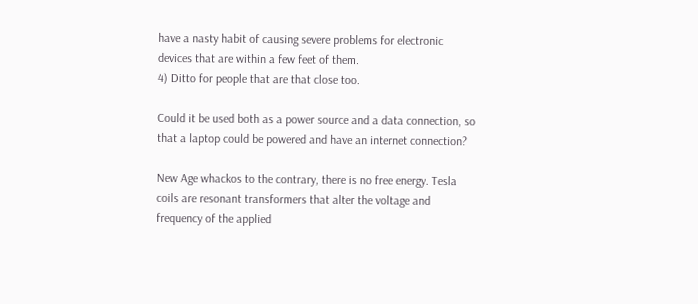have a nasty habit of causing severe problems for electronic devices that are within a few feet of them.
4) Ditto for people that are that close too.

Could it be used both as a power source and a data connection, so
that a laptop could be powered and have an internet connection?

New Age whackos to the contrary, there is no free energy. Tesla coils are resonant transformers that alter the voltage and frequency of the applied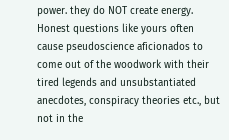power. they do NOT create energy. Honest questions like yours often cause pseudoscience aficionados to come out of the woodwork with their tired legends and unsubstantiated anecdotes, conspiracy theories etc., but not in the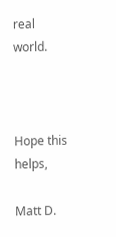real world.



Hope this helps,

Matt D.